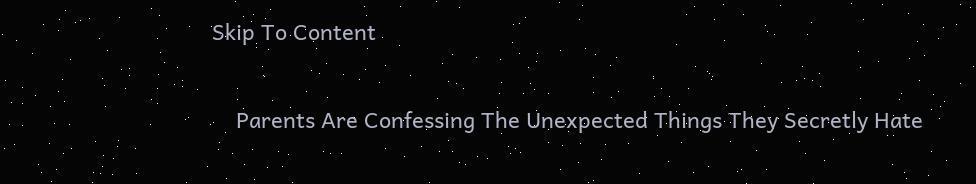Skip To Content

    Parents Are Confessing The Unexpected Things They Secretly Hate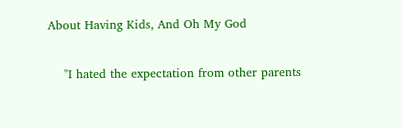About Having Kids, And Oh My God

    "I hated the expectation from other parents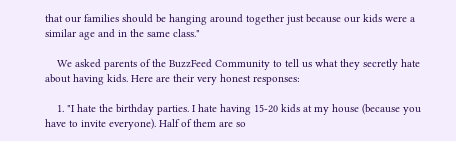that our families should be hanging around together just because our kids were a similar age and in the same class."

    We asked parents of the BuzzFeed Community to tell us what they secretly hate about having kids. Here are their very honest responses:

    1. "I hate the birthday parties. I hate having 15-20 kids at my house (because you have to invite everyone). Half of them are so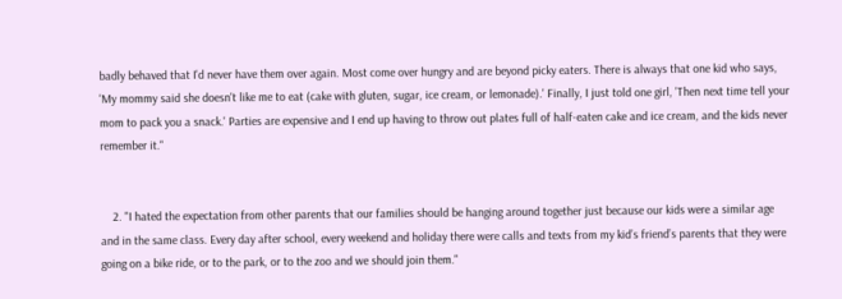badly behaved that I'd never have them over again. Most come over hungry and are beyond picky eaters. There is always that one kid who says, 'My mommy said she doesn't like me to eat (cake with gluten, sugar, ice cream, or lemonade).' Finally, I just told one girl, 'Then next time tell your mom to pack you a snack.' Parties are expensive and I end up having to throw out plates full of half-eaten cake and ice cream, and the kids never remember it."


    2. "I hated the expectation from other parents that our families should be hanging around together just because our kids were a similar age and in the same class. Every day after school, every weekend and holiday there were calls and texts from my kid’s friend’s parents that they were going on a bike ride, or to the park, or to the zoo and we should join them."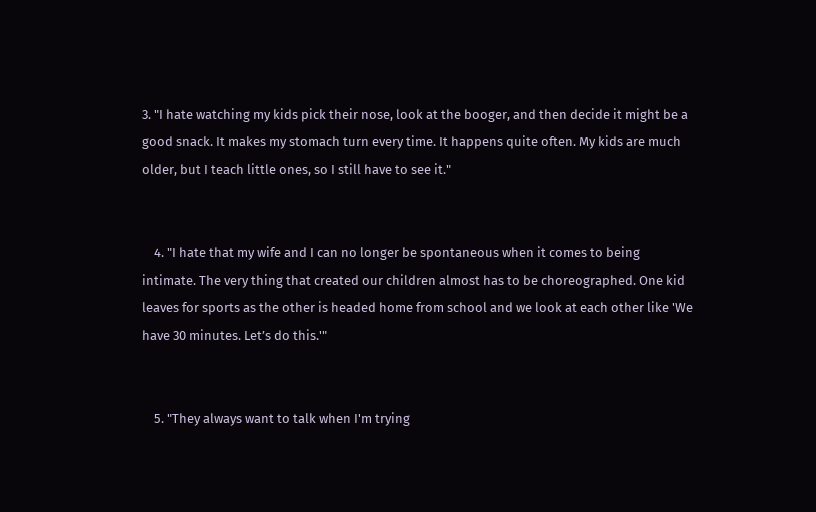3. "I hate watching my kids pick their nose, look at the booger, and then decide it might be a good snack. It makes my stomach turn every time. It happens quite often. My kids are much older, but I teach little ones, so I still have to see it."


    4. "I hate that my wife and I can no longer be spontaneous when it comes to being intimate. The very thing that created our children almost has to be choreographed. One kid leaves for sports as the other is headed home from school and we look at each other like 'We have 30 minutes. Let’s do this.'"


    5. "They always want to talk when I'm trying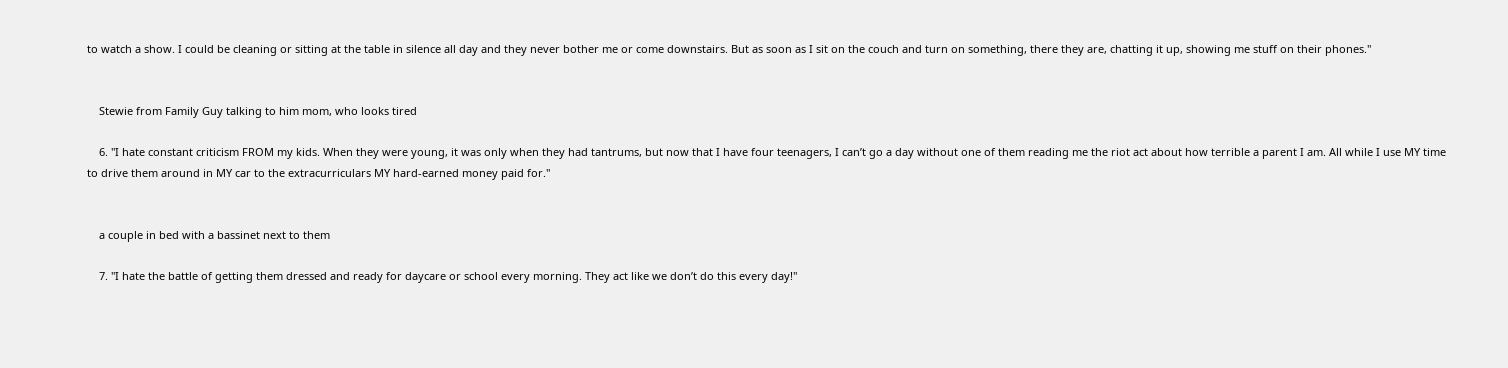to watch a show. I could be cleaning or sitting at the table in silence all day and they never bother me or come downstairs. But as soon as I sit on the couch and turn on something, there they are, chatting it up, showing me stuff on their phones."


    Stewie from Family Guy talking to him mom, who looks tired

    6. "I hate constant criticism FROM my kids. When they were young, it was only when they had tantrums, but now that I have four teenagers, I can’t go a day without one of them reading me the riot act about how terrible a parent I am. All while I use MY time to drive them around in MY car to the extracurriculars MY hard-earned money paid for."


    a couple in bed with a bassinet next to them

    7. "I hate the battle of getting them dressed and ready for daycare or school every morning. They act like we don’t do this every day!"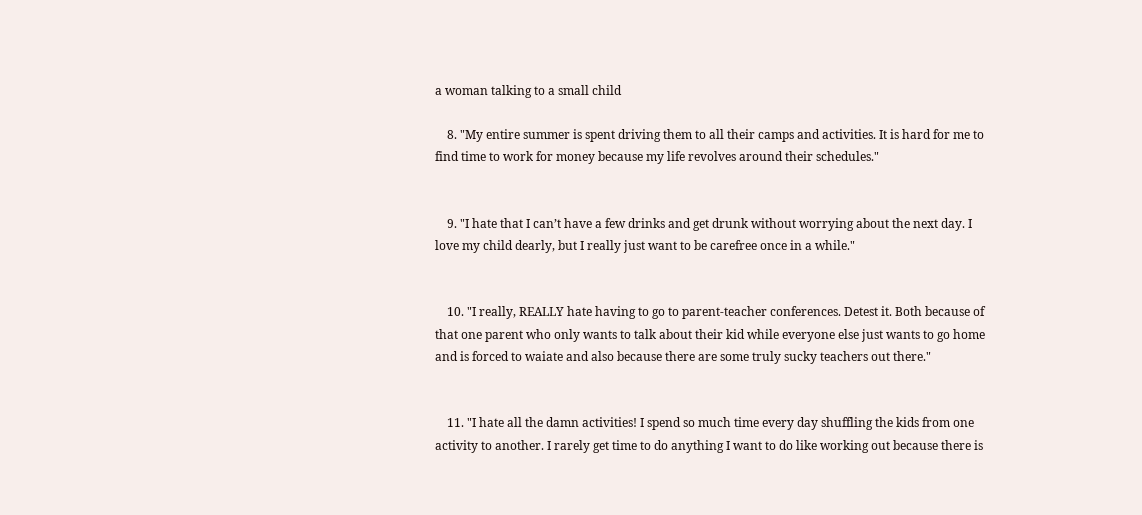a woman talking to a small child

    8. "My entire summer is spent driving them to all their camps and activities. It is hard for me to find time to work for money because my life revolves around their schedules."


    9. "I hate that I can’t have a few drinks and get drunk without worrying about the next day. I love my child dearly, but I really just want to be carefree once in a while."


    10. "I really, REALLY hate having to go to parent-teacher conferences. Detest it. Both because of that one parent who only wants to talk about their kid while everyone else just wants to go home and is forced to waiate and also because there are some truly sucky teachers out there."


    11. "I hate all the damn activities! I spend so much time every day shuffling the kids from one activity to another. I rarely get time to do anything I want to do like working out because there is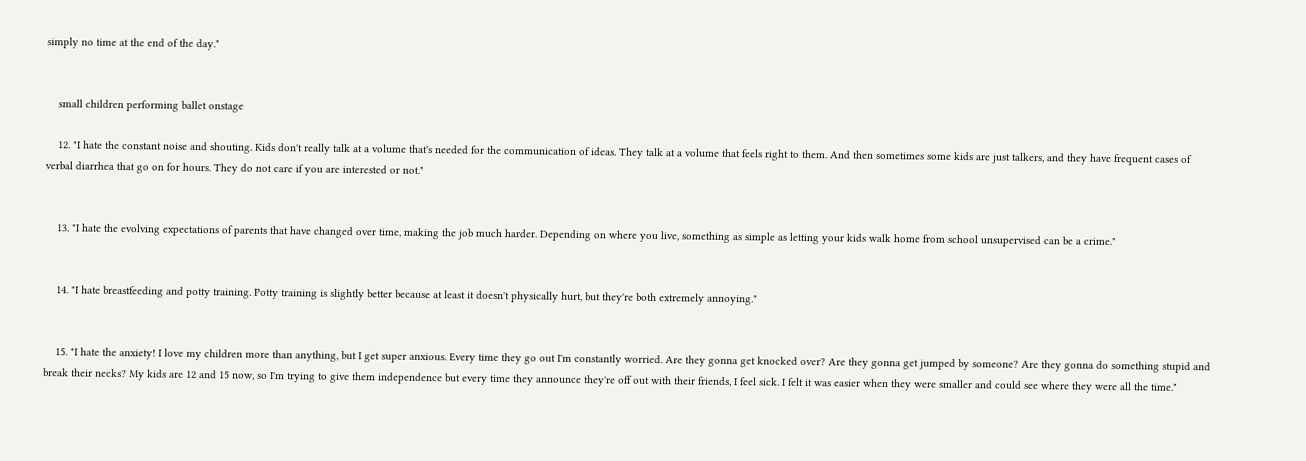simply no time at the end of the day."


    small children performing ballet onstage

    12. "I hate the constant noise and shouting. Kids don't really talk at a volume that's needed for the communication of ideas. They talk at a volume that feels right to them. And then sometimes some kids are just talkers, and they have frequent cases of verbal diarrhea that go on for hours. They do not care if you are interested or not."


    13. "I hate the evolving expectations of parents that have changed over time, making the job much harder. Depending on where you live, something as simple as letting your kids walk home from school unsupervised can be a crime."


    14. "I hate breastfeeding and potty training. Potty training is slightly better because at least it doesn't physically hurt, but they're both extremely annoying."


    15. "I hate the anxiety! I love my children more than anything, but I get super anxious. Every time they go out I'm constantly worried. Are they gonna get knocked over? Are they gonna get jumped by someone? Are they gonna do something stupid and break their necks? My kids are 12 and 15 now, so I'm trying to give them independence but every time they announce they're off out with their friends, I feel sick. I felt it was easier when they were smaller and could see where they were all the time."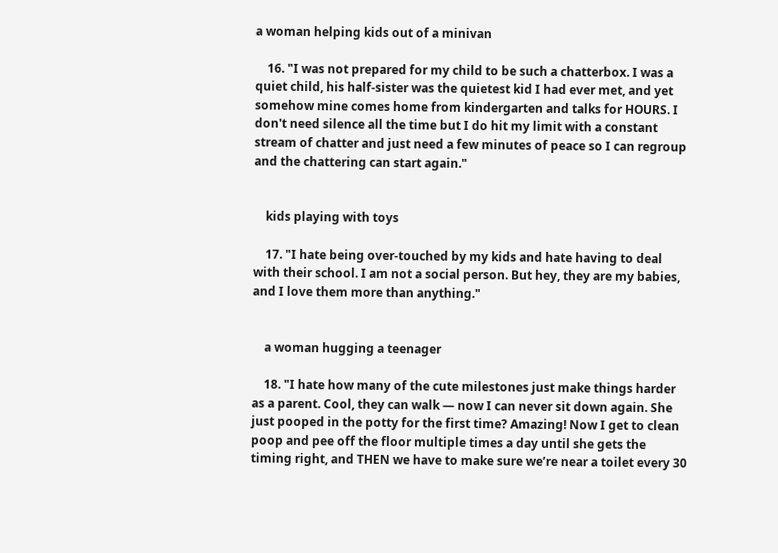a woman helping kids out of a minivan

    16. "I was not prepared for my child to be such a chatterbox. I was a quiet child, his half-sister was the quietest kid I had ever met, and yet somehow mine comes home from kindergarten and talks for HOURS. I don't need silence all the time but I do hit my limit with a constant stream of chatter and just need a few minutes of peace so I can regroup and the chattering can start again."


    kids playing with toys

    17. "I hate being over-touched by my kids and hate having to deal with their school. I am not a social person. But hey, they are my babies, and I love them more than anything."


    a woman hugging a teenager

    18. "I hate how many of the cute milestones just make things harder as a parent. Cool, they can walk — now I can never sit down again. She just pooped in the potty for the first time? Amazing! Now I get to clean poop and pee off the floor multiple times a day until she gets the timing right, and THEN we have to make sure we’re near a toilet every 30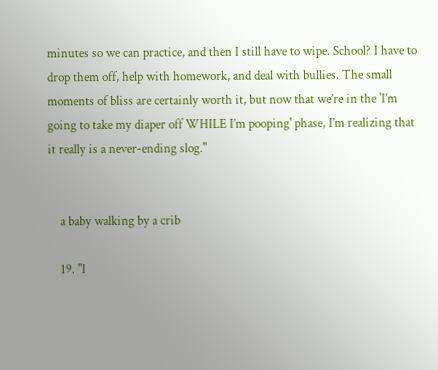minutes so we can practice, and then I still have to wipe. School? I have to drop them off, help with homework, and deal with bullies. The small moments of bliss are certainly worth it, but now that we’re in the 'I’m going to take my diaper off WHILE I’m pooping' phase, I’m realizing that it really is a never-ending slog."


    a baby walking by a crib

    19. "I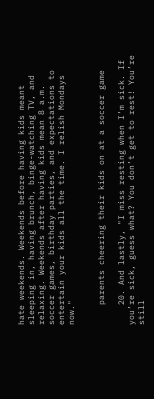hate weekends. Weekends before having kids meant sleeping in, having brunch, binge-watching TV, and relaxing. Weekends after having kids mean 8 a.m. soccer games, birthday parties, and expectations to entertain your kids all the time. I relish Mondays now."


    parents cheering their kids on at a soccer game

    20. And lastly, "I miss resting when I’m sick. If you’re sick, guess what? You don’t get to rest! You’re still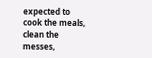expected to cook the meals, clean the messes,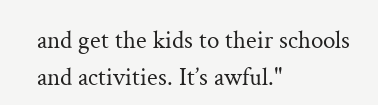and get the kids to their schools and activities. It’s awful."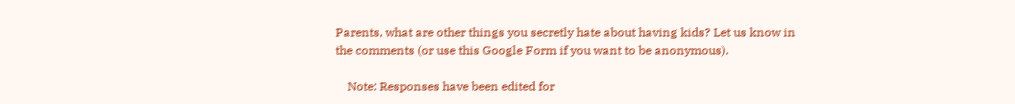Parents, what are other things you secretly hate about having kids? Let us know in the comments (or use this Google Form if you want to be anonymous).

    Note: Responses have been edited for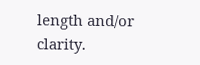length and/or clarity.